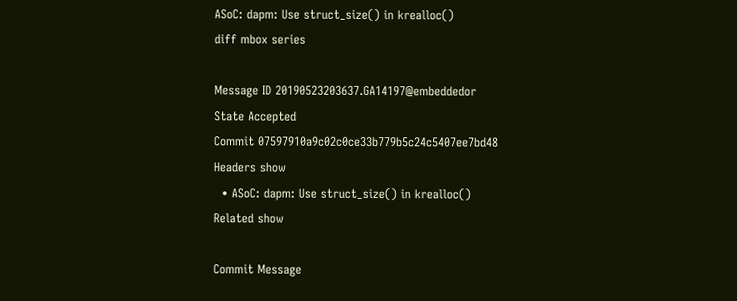ASoC: dapm: Use struct_size() in krealloc()
diff mbox series

Message ID 20190523203637.GA14197@embeddedor
State Accepted
Commit 07597910a9c02c0ce33b779b5c24c5407ee7bd48
Headers show
  • ASoC: dapm: Use struct_size() in krealloc()
Related show

Commit Message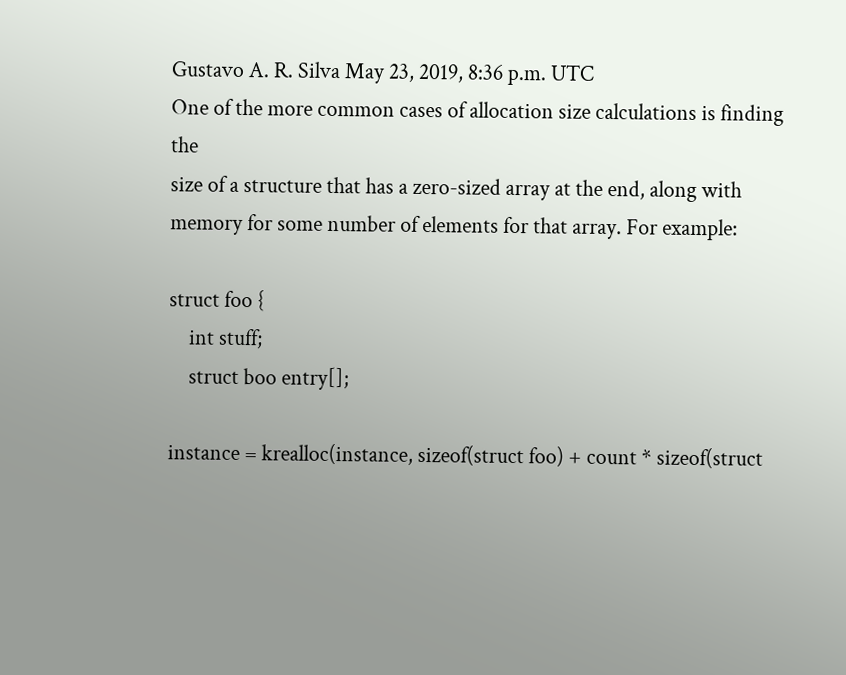Gustavo A. R. Silva May 23, 2019, 8:36 p.m. UTC
One of the more common cases of allocation size calculations is finding the
size of a structure that has a zero-sized array at the end, along with
memory for some number of elements for that array. For example:

struct foo {
    int stuff;
    struct boo entry[];

instance = krealloc(instance, sizeof(struct foo) + count * sizeof(struct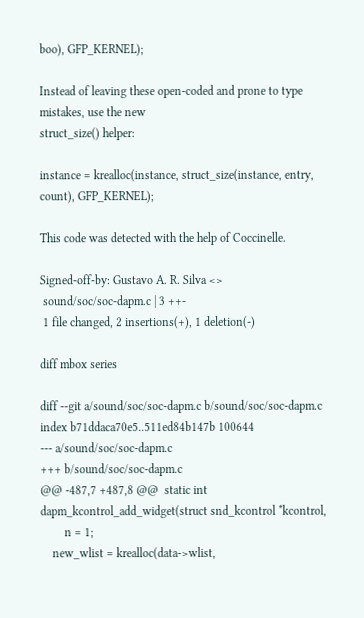boo), GFP_KERNEL);

Instead of leaving these open-coded and prone to type mistakes, use the new
struct_size() helper:

instance = krealloc(instance, struct_size(instance, entry, count), GFP_KERNEL);

This code was detected with the help of Coccinelle.

Signed-off-by: Gustavo A. R. Silva <>
 sound/soc/soc-dapm.c | 3 ++-
 1 file changed, 2 insertions(+), 1 deletion(-)

diff mbox series

diff --git a/sound/soc/soc-dapm.c b/sound/soc/soc-dapm.c
index b71ddaca70e5..511ed84b147b 100644
--- a/sound/soc/soc-dapm.c
+++ b/sound/soc/soc-dapm.c
@@ -487,7 +487,8 @@  static int dapm_kcontrol_add_widget(struct snd_kcontrol *kcontrol,
        n = 1;
    new_wlist = krealloc(data->wlist,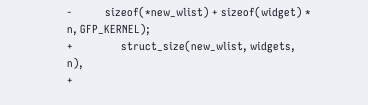-           sizeof(*new_wlist) + sizeof(widget) * n, GFP_KERNEL);
+                struct_size(new_wlist, widgets, n),
+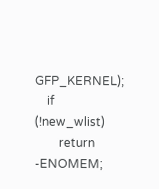GFP_KERNEL);
    if (!new_wlist)
        return -ENOMEM;